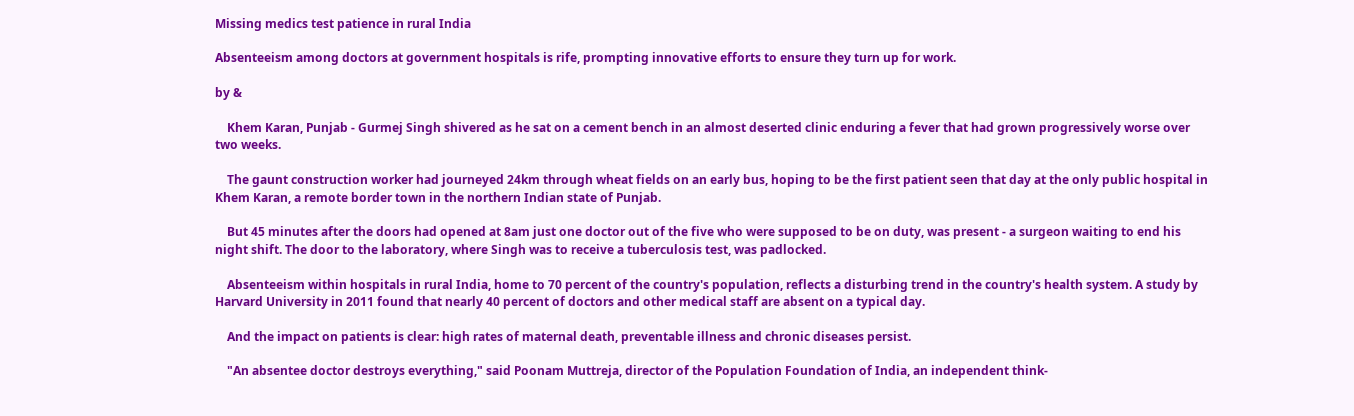Missing medics test patience in rural India

Absenteeism among doctors at government hospitals is rife, prompting innovative efforts to ensure they turn up for work.

by &

    Khem Karan, Punjab - Gurmej Singh shivered as he sat on a cement bench in an almost deserted clinic enduring a fever that had grown progressively worse over two weeks.

    The gaunt construction worker had journeyed 24km through wheat fields on an early bus, hoping to be the first patient seen that day at the only public hospital in Khem Karan, a remote border town in the northern Indian state of Punjab.

    But 45 minutes after the doors had opened at 8am just one doctor out of the five who were supposed to be on duty, was present - a surgeon waiting to end his night shift. The door to the laboratory, where Singh was to receive a tuberculosis test, was padlocked.

    Absenteeism within hospitals in rural India, home to 70 percent of the country's population, reflects a disturbing trend in the country's health system. A study by Harvard University in 2011 found that nearly 40 percent of doctors and other medical staff are absent on a typical day.

    And the impact on patients is clear: high rates of maternal death, preventable illness and chronic diseases persist.

    "An absentee doctor destroys everything," said Poonam Muttreja, director of the Population Foundation of India, an independent think-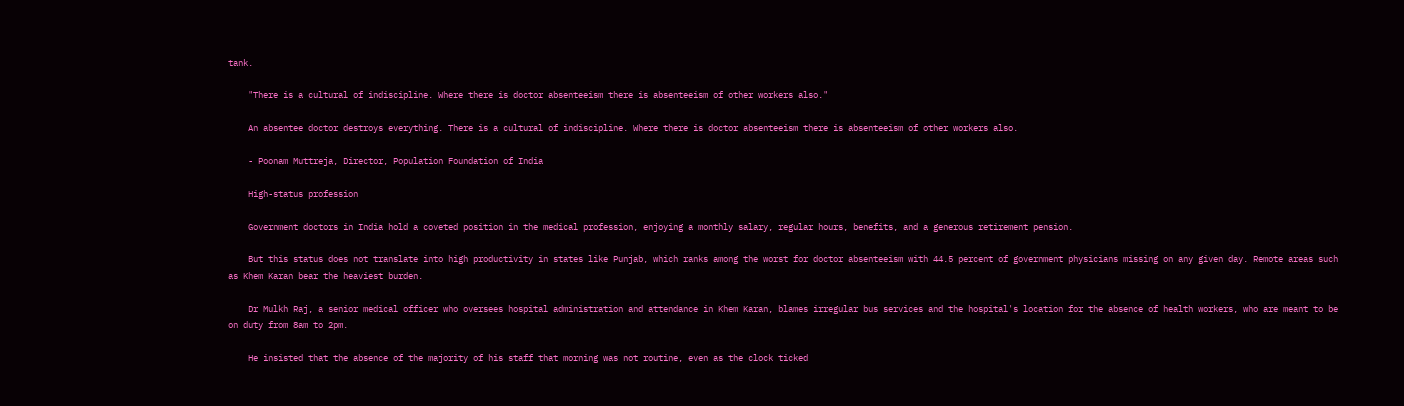tank.

    "There is a cultural of indiscipline. Where there is doctor absenteeism there is absenteeism of other workers also."

    An absentee doctor destroys everything. There is a cultural of indiscipline. Where there is doctor absenteeism there is absenteeism of other workers also.

    - Poonam Muttreja, Director, Population Foundation of India

    High-status profession

    Government doctors in India hold a coveted position in the medical profession, enjoying a monthly salary, regular hours, benefits, and a generous retirement pension.

    But this status does not translate into high productivity in states like Punjab, which ranks among the worst for doctor absenteeism with 44.5 percent of government physicians missing on any given day. Remote areas such as Khem Karan bear the heaviest burden.

    Dr Mulkh Raj, a senior medical officer who oversees hospital administration and attendance in Khem Karan, blames irregular bus services and the hospital's location for the absence of health workers, who are meant to be on duty from 8am to 2pm.

    He insisted that the absence of the majority of his staff that morning was not routine, even as the clock ticked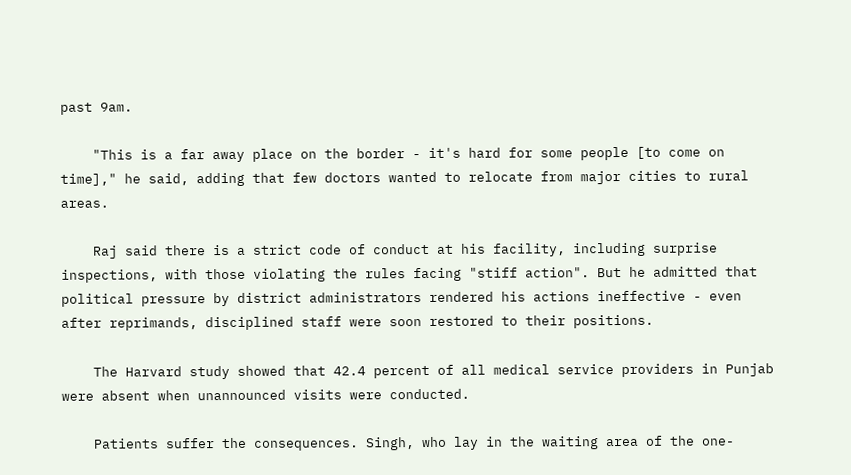past 9am.

    "This is a far away place on the border - it's hard for some people [to come on time]," he said, adding that few doctors wanted to relocate from major cities to rural areas.

    Raj said there is a strict code of conduct at his facility, including surprise inspections, with those violating the rules facing "stiff action". But he admitted that political pressure by district administrators rendered his actions ineffective - even after reprimands, disciplined staff were soon restored to their positions.

    The Harvard study showed that 42.4 percent of all medical service providers in Punjab were absent when unannounced visits were conducted.

    Patients suffer the consequences. Singh, who lay in the waiting area of the one-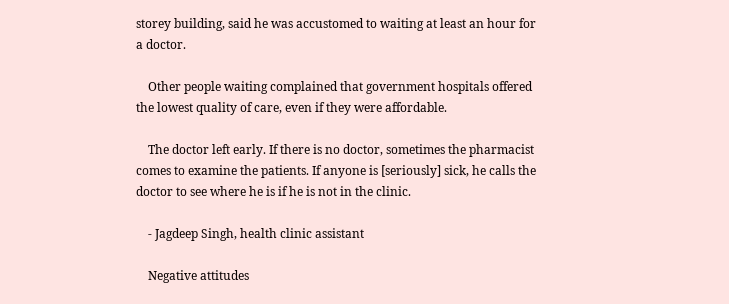storey building, said he was accustomed to waiting at least an hour for a doctor.

    Other people waiting complained that government hospitals offered the lowest quality of care, even if they were affordable.

    The doctor left early. If there is no doctor, sometimes the pharmacist comes to examine the patients. If anyone is [seriously] sick, he calls the doctor to see where he is if he is not in the clinic.

    - Jagdeep Singh, health clinic assistant

    Negative attitudes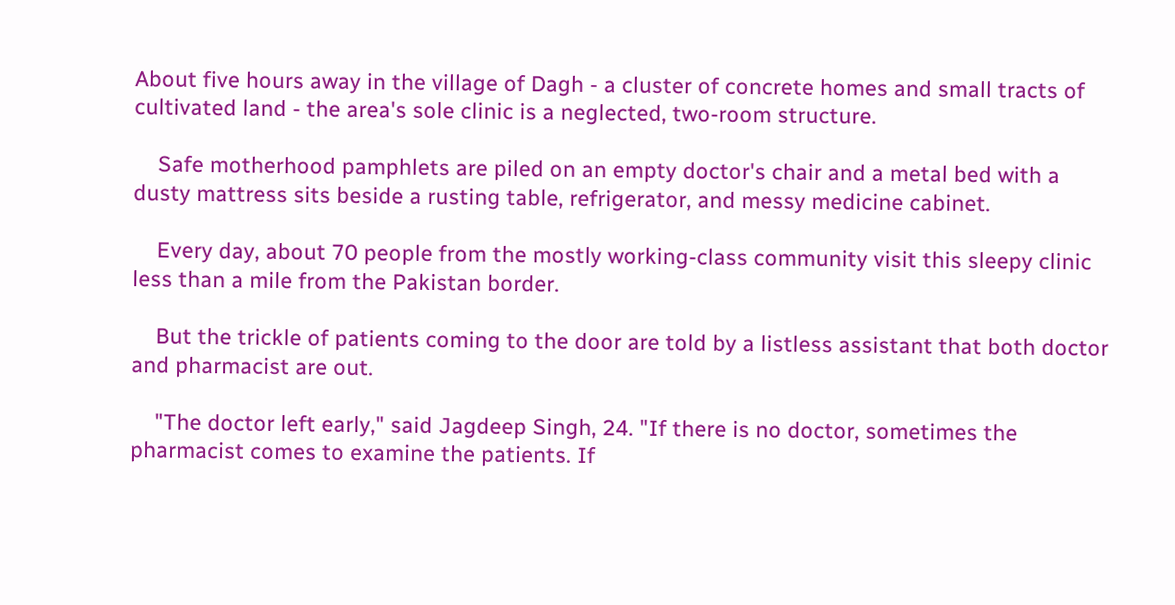About five hours away in the village of Dagh - a cluster of concrete homes and small tracts of cultivated land - the area's sole clinic is a neglected, two-room structure.

    Safe motherhood pamphlets are piled on an empty doctor's chair and a metal bed with a dusty mattress sits beside a rusting table, refrigerator, and messy medicine cabinet.

    Every day, about 70 people from the mostly working-class community visit this sleepy clinic less than a mile from the Pakistan border.

    But the trickle of patients coming to the door are told by a listless assistant that both doctor and pharmacist are out.

    "The doctor left early," said Jagdeep Singh, 24. "If there is no doctor, sometimes the pharmacist comes to examine the patients. If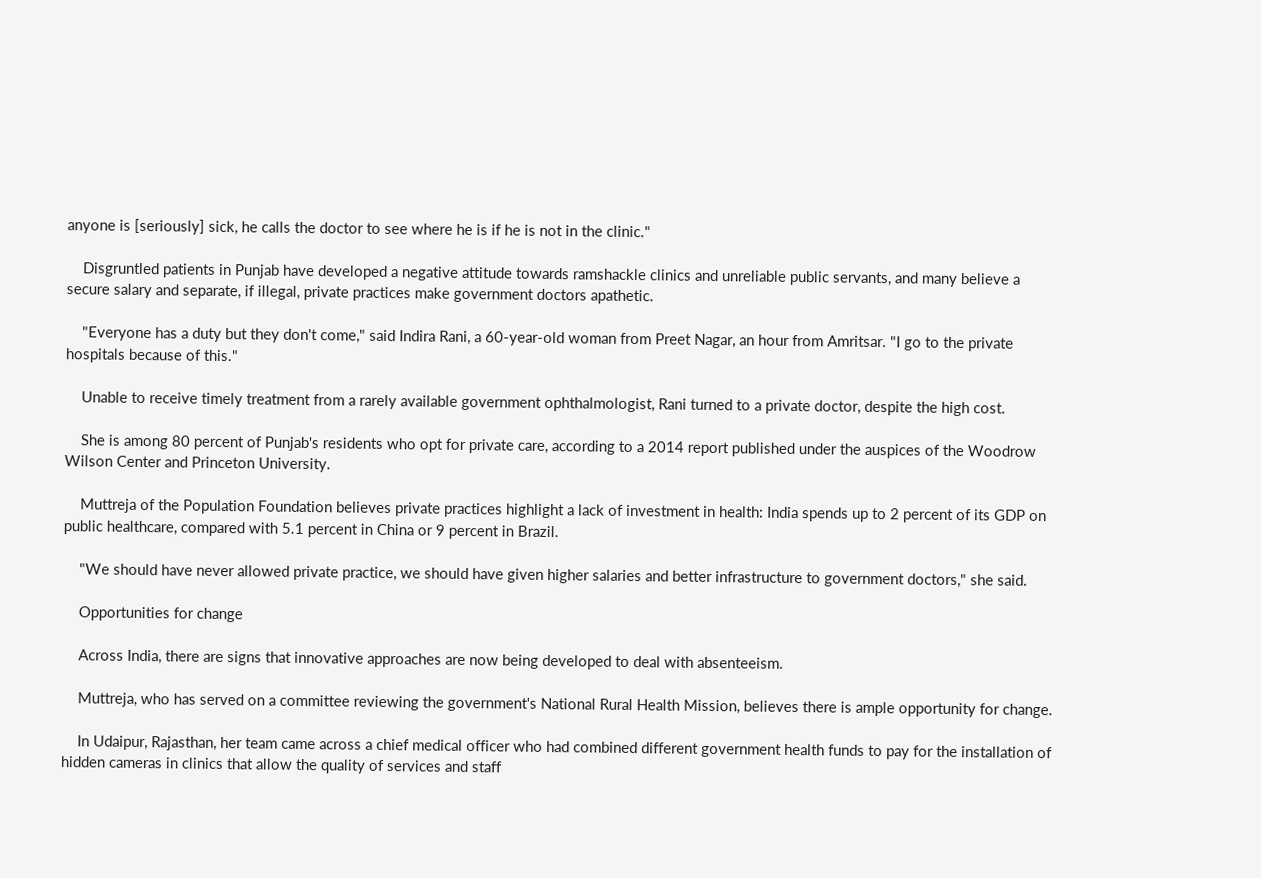anyone is [seriously] sick, he calls the doctor to see where he is if he is not in the clinic."

    Disgruntled patients in Punjab have developed a negative attitude towards ramshackle clinics and unreliable public servants, and many believe a secure salary and separate, if illegal, private practices make government doctors apathetic.

    "Everyone has a duty but they don't come," said Indira Rani, a 60-year-old woman from Preet Nagar, an hour from Amritsar. "I go to the private hospitals because of this."

    Unable to receive timely treatment from a rarely available government ophthalmologist, Rani turned to a private doctor, despite the high cost.

    She is among 80 percent of Punjab's residents who opt for private care, according to a 2014 report published under the auspices of the Woodrow Wilson Center and Princeton University.

    Muttreja of the Population Foundation believes private practices highlight a lack of investment in health: India spends up to 2 percent of its GDP on public healthcare, compared with 5.1 percent in China or 9 percent in Brazil.

    "We should have never allowed private practice, we should have given higher salaries and better infrastructure to government doctors," she said.

    Opportunities for change

    Across India, there are signs that innovative approaches are now being developed to deal with absenteeism.

    Muttreja, who has served on a committee reviewing the government's National Rural Health Mission, believes there is ample opportunity for change.

    In Udaipur, Rajasthan, her team came across a chief medical officer who had combined different government health funds to pay for the installation of hidden cameras in clinics that allow the quality of services and staff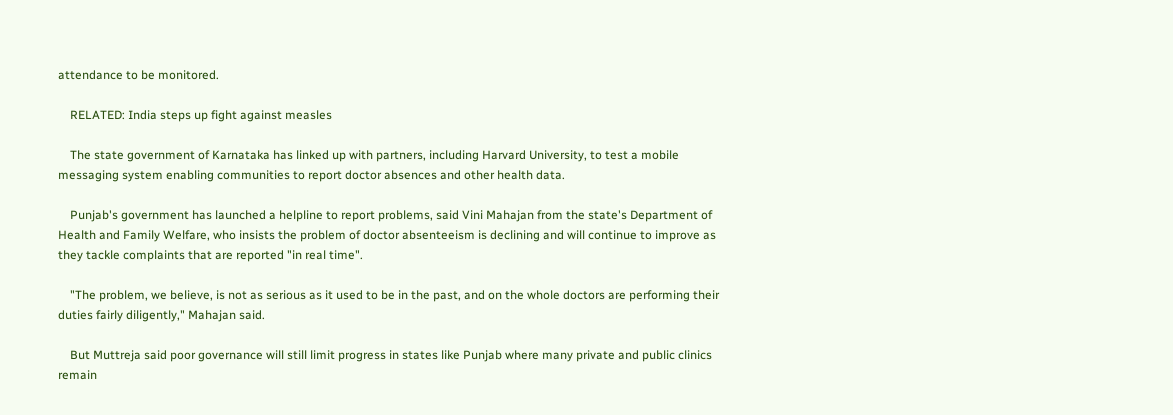attendance to be monitored.

    RELATED: India steps up fight against measles

    The state government of Karnataka has linked up with partners, including Harvard University, to test a mobile messaging system enabling communities to report doctor absences and other health data.

    Punjab's government has launched a helpline to report problems, said Vini Mahajan from the state's Department of Health and Family Welfare, who insists the problem of doctor absenteeism is declining and will continue to improve as they tackle complaints that are reported "in real time".

    "The problem, we believe, is not as serious as it used to be in the past, and on the whole doctors are performing their duties fairly diligently," Mahajan said.

    But Muttreja said poor governance will still limit progress in states like Punjab where many private and public clinics remain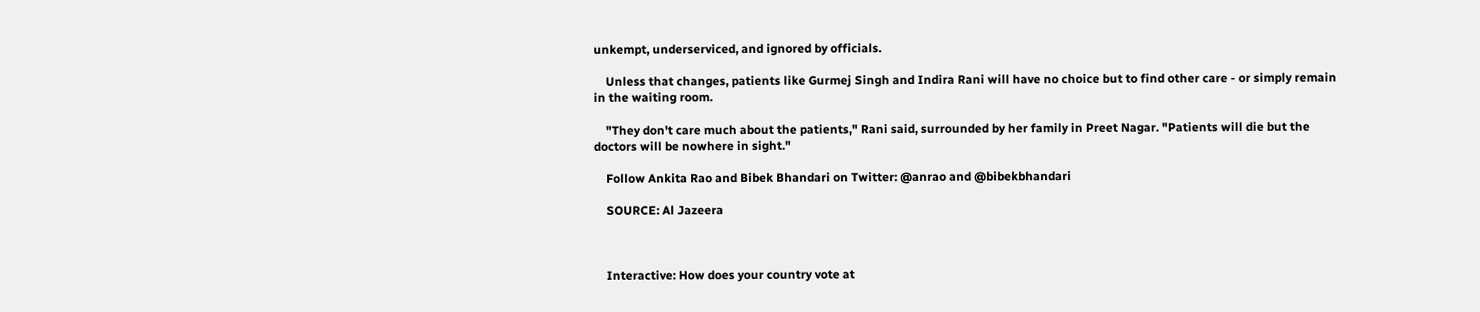unkempt, underserviced, and ignored by officials.

    Unless that changes, patients like Gurmej Singh and Indira Rani will have no choice but to find other care - or simply remain in the waiting room.

    "They don't care much about the patients," Rani said, surrounded by her family in Preet Nagar. "Patients will die but the doctors will be nowhere in sight."

    Follow Ankita Rao and Bibek Bhandari on Twitter: @anrao and @bibekbhandari

    SOURCE: Al Jazeera



    Interactive: How does your country vote at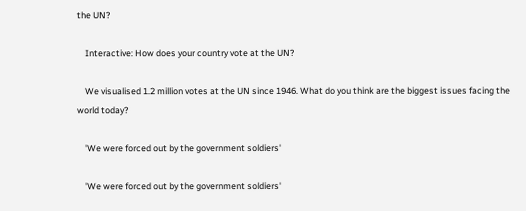the UN?

    Interactive: How does your country vote at the UN?

    We visualised 1.2 million votes at the UN since 1946. What do you think are the biggest issues facing the world today?

    'We were forced out by the government soldiers'

    'We were forced out by the government soldiers'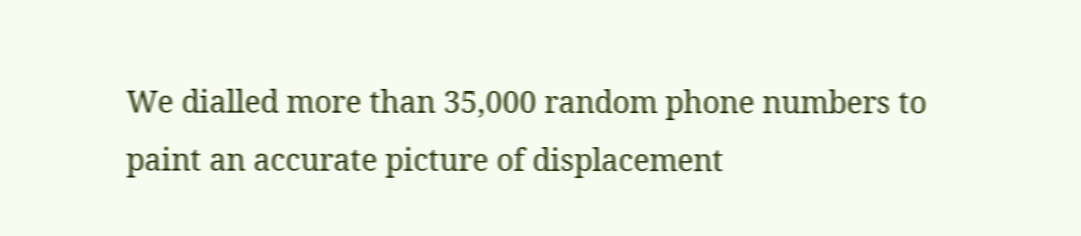We dialled more than 35,000 random phone numbers to paint an accurate picture of displacement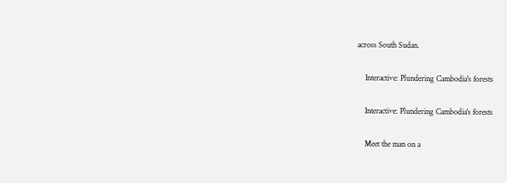across South Sudan.

    Interactive: Plundering Cambodia's forests

    Interactive: Plundering Cambodia's forests

    Meet the man on a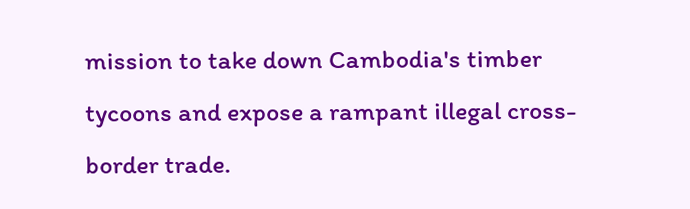mission to take down Cambodia's timber tycoons and expose a rampant illegal cross-border trade.